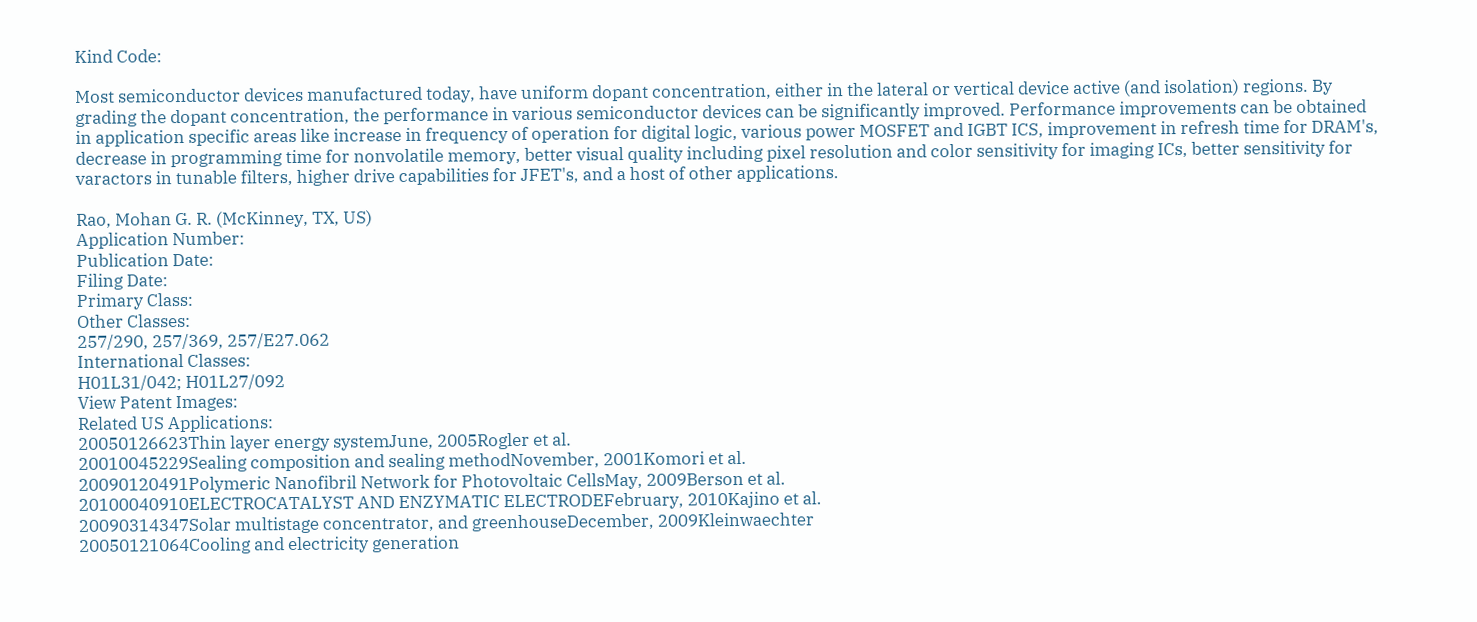Kind Code:

Most semiconductor devices manufactured today, have uniform dopant concentration, either in the lateral or vertical device active (and isolation) regions. By grading the dopant concentration, the performance in various semiconductor devices can be significantly improved. Performance improvements can be obtained in application specific areas like increase in frequency of operation for digital logic, various power MOSFET and IGBT ICS, improvement in refresh time for DRAM's, decrease in programming time for nonvolatile memory, better visual quality including pixel resolution and color sensitivity for imaging ICs, better sensitivity for varactors in tunable filters, higher drive capabilities for JFET's, and a host of other applications.

Rao, Mohan G. R. (McKinney, TX, US)
Application Number:
Publication Date:
Filing Date:
Primary Class:
Other Classes:
257/290, 257/369, 257/E27.062
International Classes:
H01L31/042; H01L27/092
View Patent Images:
Related US Applications:
20050126623Thin layer energy systemJune, 2005Rogler et al.
20010045229Sealing composition and sealing methodNovember, 2001Komori et al.
20090120491Polymeric Nanofibril Network for Photovoltaic CellsMay, 2009Berson et al.
20100040910ELECTROCATALYST AND ENZYMATIC ELECTRODEFebruary, 2010Kajino et al.
20090314347Solar multistage concentrator, and greenhouseDecember, 2009Kleinwaechter
20050121064Cooling and electricity generation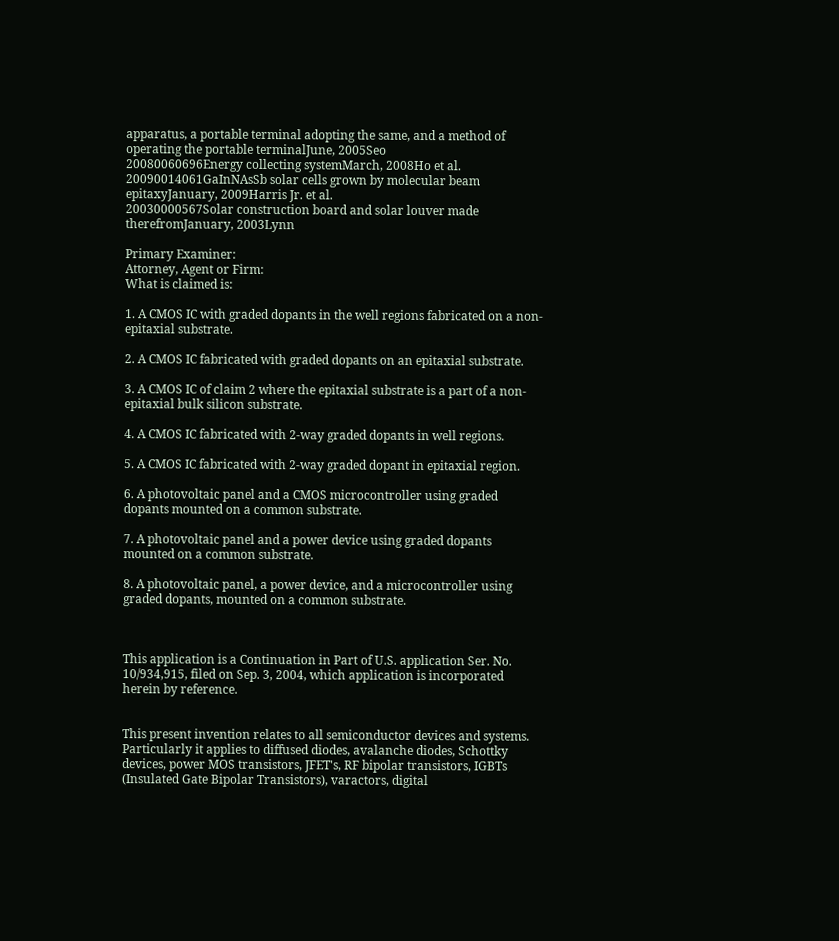apparatus, a portable terminal adopting the same, and a method of operating the portable terminalJune, 2005Seo
20080060696Energy collecting systemMarch, 2008Ho et al.
20090014061GaInNAsSb solar cells grown by molecular beam epitaxyJanuary, 2009Harris Jr. et al.
20030000567Solar construction board and solar louver made therefromJanuary, 2003Lynn

Primary Examiner:
Attorney, Agent or Firm:
What is claimed is:

1. A CMOS IC with graded dopants in the well regions fabricated on a non-epitaxial substrate.

2. A CMOS IC fabricated with graded dopants on an epitaxial substrate.

3. A CMOS IC of claim 2 where the epitaxial substrate is a part of a non-epitaxial bulk silicon substrate.

4. A CMOS IC fabricated with 2-way graded dopants in well regions.

5. A CMOS IC fabricated with 2-way graded dopant in epitaxial region.

6. A photovoltaic panel and a CMOS microcontroller using graded dopants mounted on a common substrate.

7. A photovoltaic panel and a power device using graded dopants mounted on a common substrate.

8. A photovoltaic panel, a power device, and a microcontroller using graded dopants, mounted on a common substrate.



This application is a Continuation in Part of U.S. application Ser. No. 10/934,915, filed on Sep. 3, 2004, which application is incorporated herein by reference.


This present invention relates to all semiconductor devices and systems. Particularly it applies to diffused diodes, avalanche diodes, Schottky devices, power MOS transistors, JFET's, RF bipolar transistors, IGBTs (Insulated Gate Bipolar Transistors), varactors, digital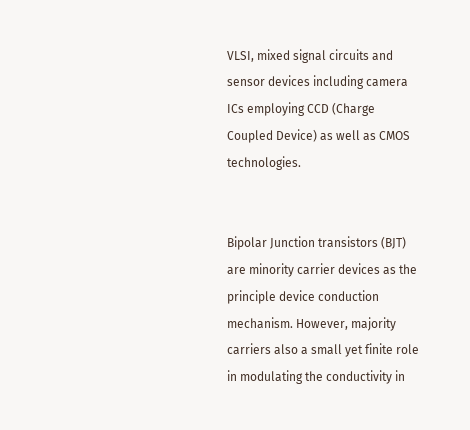VLSI, mixed signal circuits and sensor devices including camera ICs employing CCD (Charge Coupled Device) as well as CMOS technologies.


Bipolar Junction transistors (BJT) are minority carrier devices as the principle device conduction mechanism. However, majority carriers also a small yet finite role in modulating the conductivity in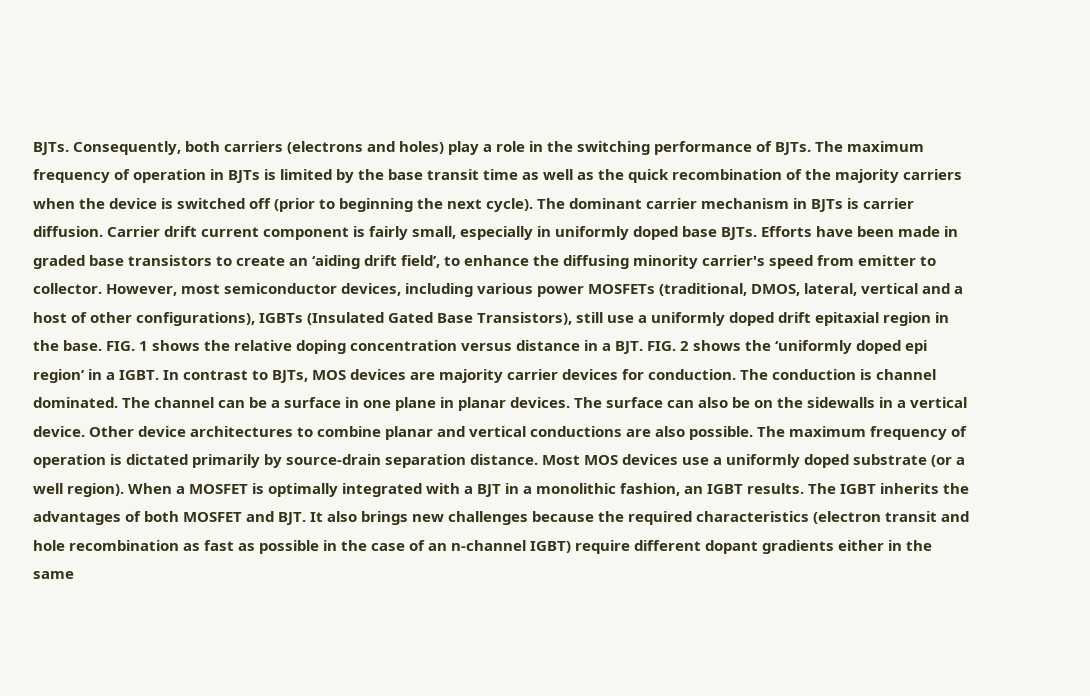BJTs. Consequently, both carriers (electrons and holes) play a role in the switching performance of BJTs. The maximum frequency of operation in BJTs is limited by the base transit time as well as the quick recombination of the majority carriers when the device is switched off (prior to beginning the next cycle). The dominant carrier mechanism in BJTs is carrier diffusion. Carrier drift current component is fairly small, especially in uniformly doped base BJTs. Efforts have been made in graded base transistors to create an ‘aiding drift field’, to enhance the diffusing minority carrier's speed from emitter to collector. However, most semiconductor devices, including various power MOSFETs (traditional, DMOS, lateral, vertical and a host of other configurations), IGBTs (Insulated Gated Base Transistors), still use a uniformly doped drift epitaxial region in the base. FIG. 1 shows the relative doping concentration versus distance in a BJT. FIG. 2 shows the ‘uniformly doped epi region’ in a IGBT. In contrast to BJTs, MOS devices are majority carrier devices for conduction. The conduction is channel dominated. The channel can be a surface in one plane in planar devices. The surface can also be on the sidewalls in a vertical device. Other device architectures to combine planar and vertical conductions are also possible. The maximum frequency of operation is dictated primarily by source-drain separation distance. Most MOS devices use a uniformly doped substrate (or a well region). When a MOSFET is optimally integrated with a BJT in a monolithic fashion, an IGBT results. The IGBT inherits the advantages of both MOSFET and BJT. It also brings new challenges because the required characteristics (electron transit and hole recombination as fast as possible in the case of an n-channel IGBT) require different dopant gradients either in the same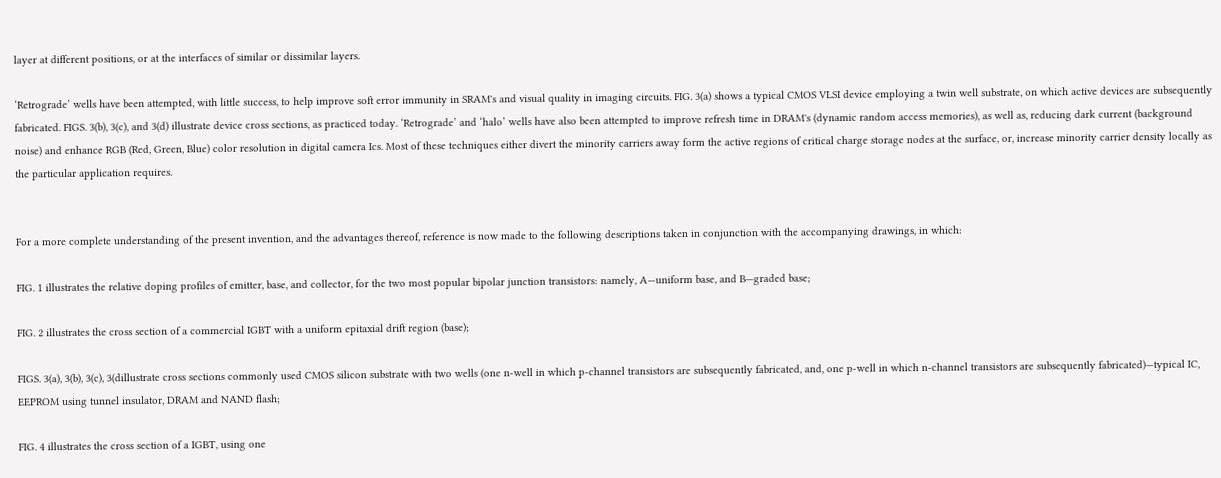layer at different positions, or at the interfaces of similar or dissimilar layers.

‘Retrograde’ wells have been attempted, with little success, to help improve soft error immunity in SRAM's and visual quality in imaging circuits. FIG. 3(a) shows a typical CMOS VLSI device employing a twin well substrate, on which active devices are subsequently fabricated. FIGS. 3(b), 3(c), and 3(d) illustrate device cross sections, as practiced today. ‘Retrograde’ and ‘halo’ wells have also been attempted to improve refresh time in DRAM's (dynamic random access memories), as well as, reducing dark current (background noise) and enhance RGB (Red, Green, Blue) color resolution in digital camera Ics. Most of these techniques either divert the minority carriers away form the active regions of critical charge storage nodes at the surface, or, increase minority carrier density locally as the particular application requires.


For a more complete understanding of the present invention, and the advantages thereof, reference is now made to the following descriptions taken in conjunction with the accompanying drawings, in which:

FIG. 1 illustrates the relative doping profiles of emitter, base, and collector, for the two most popular bipolar junction transistors: namely, A—uniform base, and B—graded base;

FIG. 2 illustrates the cross section of a commercial IGBT with a uniform epitaxial drift region (base);

FIGS. 3(a), 3(b), 3(c), 3(dillustrate cross sections commonly used CMOS silicon substrate with two wells (one n-well in which p-channel transistors are subsequently fabricated, and, one p-well in which n-channel transistors are subsequently fabricated)—typical IC, EEPROM using tunnel insulator, DRAM and NAND flash;

FIG. 4 illustrates the cross section of a IGBT, using one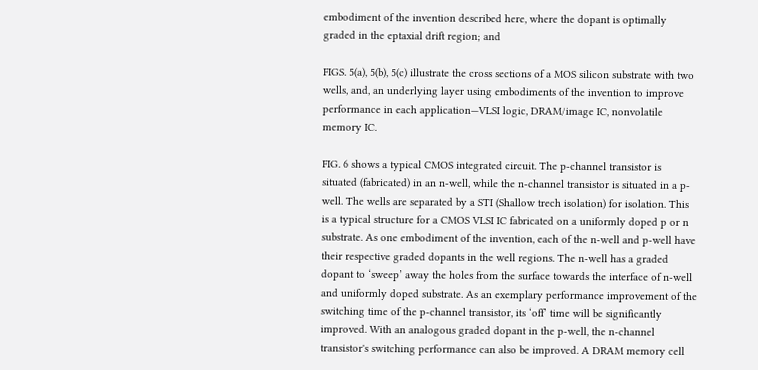embodiment of the invention described here, where the dopant is optimally graded in the eptaxial drift region; and

FIGS. 5(a), 5(b), 5(c) illustrate the cross sections of a MOS silicon substrate with two wells, and, an underlying layer using embodiments of the invention to improve performance in each application—VLSI logic, DRAM/image IC, nonvolatile memory IC.

FIG. 6 shows a typical CMOS integrated circuit. The p-channel transistor is situated (fabricated) in an n-well, while the n-channel transistor is situated in a p-well. The wells are separated by a STI (Shallow trech isolation) for isolation. This is a typical structure for a CMOS VLSI IC fabricated on a uniformly doped p or n substrate. As one embodiment of the invention, each of the n-well and p-well have their respective graded dopants in the well regions. The n-well has a graded dopant to ‘sweep’ away the holes from the surface towards the interface of n-well and uniformly doped substrate. As an exemplary performance improvement of the switching time of the p-channel transistor, its ‘off’ time will be significantly improved. With an analogous graded dopant in the p-well, the n-channel transistor's switching performance can also be improved. A DRAM memory cell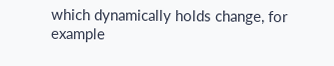which dynamically holds change, for example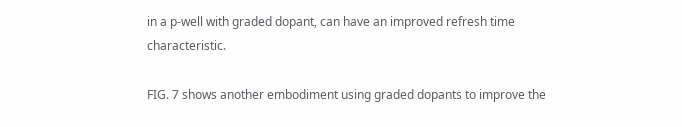in a p-well with graded dopant, can have an improved refresh time characteristic.

FIG. 7 shows another embodiment using graded dopants to improve the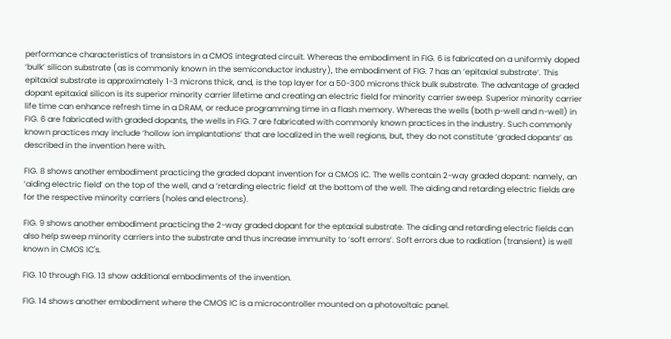performance characteristics of transistors in a CMOS integrated circuit. Whereas the embodiment in FIG. 6 is fabricated on a uniformly doped ‘bulk’ silicon substrate (as is commonly known in the semiconductor industry), the embodiment of FIG. 7 has an ‘epitaxial substrate’. This epitaxial substrate is approximately 1-3 microns thick, and, is the top layer for a 50-300 microns thick bulk substrate. The advantage of graded dopant epitaxial silicon is its superior minority carrier lifetime and creating an electric field for minority carrier sweep. Superior minority carrier life time can enhance refresh time in a DRAM, or reduce programming time in a flash memory. Whereas the wells (both p-well and n-well) in FIG. 6 are fabricated with graded dopants, the wells in FIG. 7 are fabricated with commonly known practices in the industry. Such commonly known practices may include ‘hollow ion implantations’ that are localized in the well regions, but, they do not constitute ‘graded dopants’ as described in the invention here with.

FIG. 8 shows another embodiment practicing the graded dopant invention for a CMOS IC. The wells contain 2-way graded dopant: namely, an ‘aiding electric field’ on the top of the well, and a ‘retarding electric field’ at the bottom of the well. The aiding and retarding electric fields are for the respective minority carriers (holes and electrons).

FIG. 9 shows another embodiment practicing the 2-way graded dopant for the eptaxial substrate. The aiding and retarding electric fields can also help sweep minority carriers into the substrate and thus increase immunity to ‘soft errors’. Soft errors due to radiation (transient) is well known in CMOS IC's.

FIG. 10 through FIG. 13 show additional embodiments of the invention.

FIG. 14 shows another embodiment where the CMOS IC is a microcontroller mounted on a photovoltaic panel.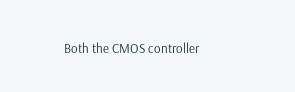Both the CMOS controller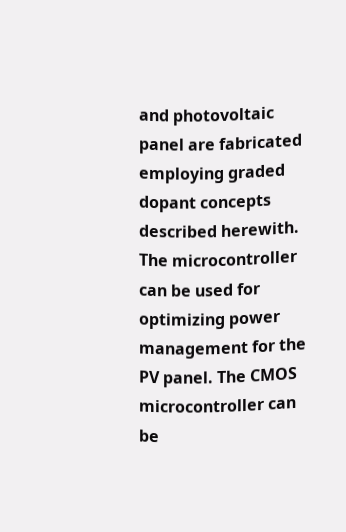and photovoltaic panel are fabricated employing graded dopant concepts described herewith. The microcontroller can be used for optimizing power management for the PV panel. The CMOS microcontroller can be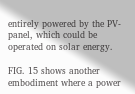entirely powered by the PV-panel, which could be operated on solar energy.

FIG. 15 shows another embodiment where a power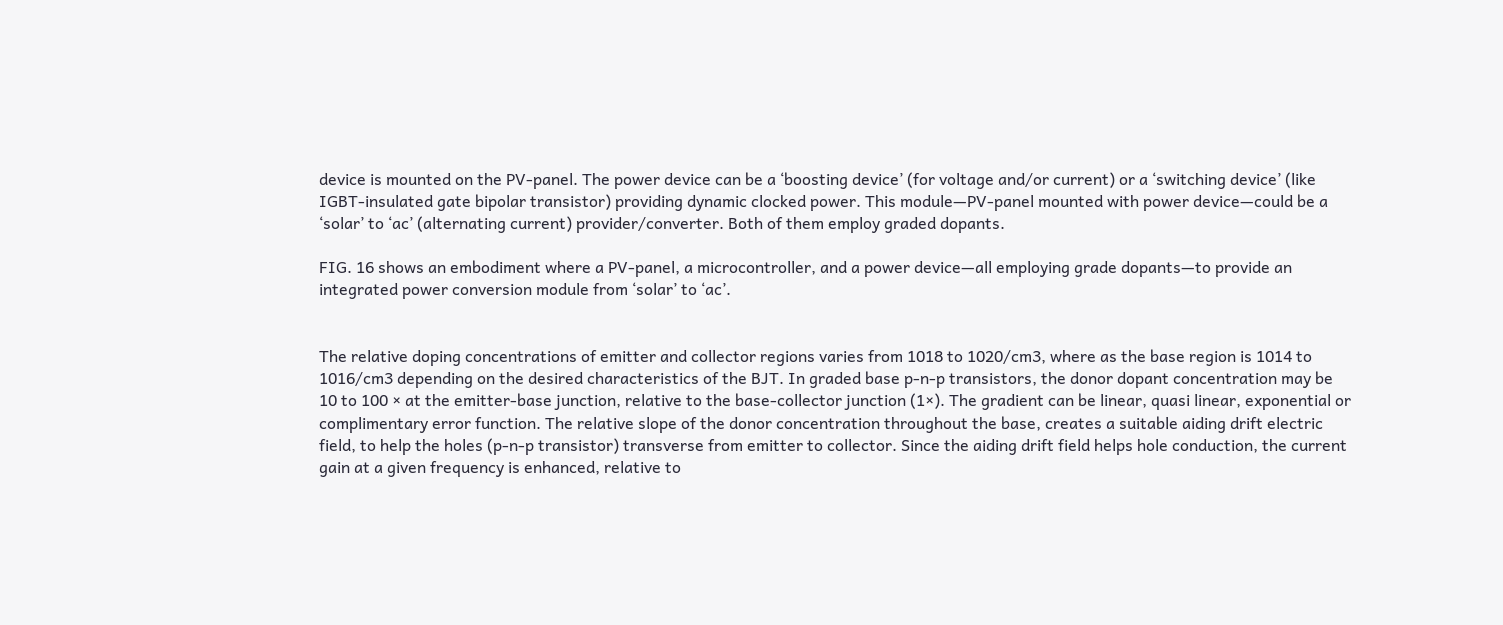device is mounted on the PV-panel. The power device can be a ‘boosting device’ (for voltage and/or current) or a ‘switching device’ (like IGBT-insulated gate bipolar transistor) providing dynamic clocked power. This module—PV-panel mounted with power device—could be a ‘solar’ to ‘ac’ (alternating current) provider/converter. Both of them employ graded dopants.

FIG. 16 shows an embodiment where a PV-panel, a microcontroller, and a power device—all employing grade dopants—to provide an integrated power conversion module from ‘solar’ to ‘ac’.


The relative doping concentrations of emitter and collector regions varies from 1018 to 1020/cm3, where as the base region is 1014 to 1016/cm3 depending on the desired characteristics of the BJT. In graded base p-n-p transistors, the donor dopant concentration may be 10 to 100 × at the emitter-base junction, relative to the base-collector junction (1×). The gradient can be linear, quasi linear, exponential or complimentary error function. The relative slope of the donor concentration throughout the base, creates a suitable aiding drift electric field, to help the holes (p-n-p transistor) transverse from emitter to collector. Since the aiding drift field helps hole conduction, the current gain at a given frequency is enhanced, relative to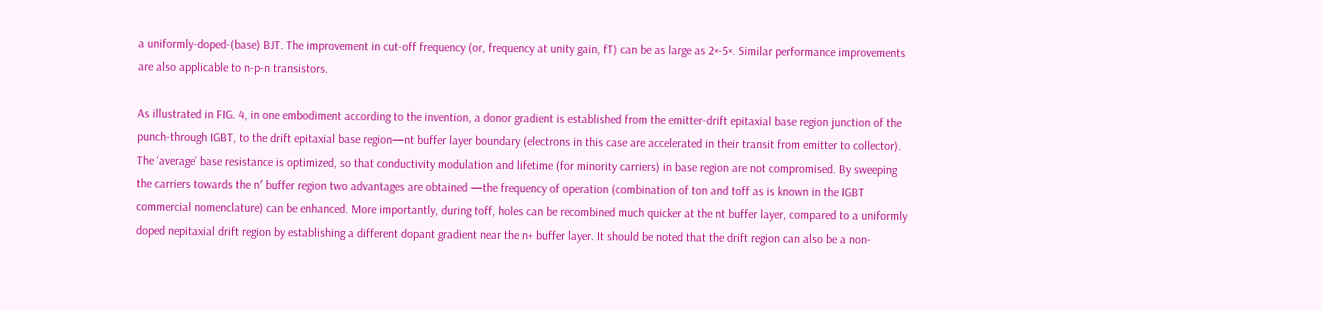a uniformly-doped-(base) BJT. The improvement in cut-off frequency (or, frequency at unity gain, fT) can be as large as 2×-5×. Similar performance improvements are also applicable to n-p-n transistors.

As illustrated in FIG. 4, in one embodiment according to the invention, a donor gradient is established from the emitter-drift epitaxial base region junction of the punch-through IGBT, to the drift epitaxial base region—nt buffer layer boundary (electrons in this case are accelerated in their transit from emitter to collector). The ‘average’ base resistance is optimized, so that conductivity modulation and lifetime (for minority carriers) in base region are not compromised. By sweeping the carriers towards the n′ buffer region two advantages are obtained —the frequency of operation (combination of ton and toff as is known in the IGBT commercial nomenclature) can be enhanced. More importantly, during toff, holes can be recombined much quicker at the nt buffer layer, compared to a uniformly doped nepitaxial drift region by establishing a different dopant gradient near the n+ buffer layer. It should be noted that the drift region can also be a non-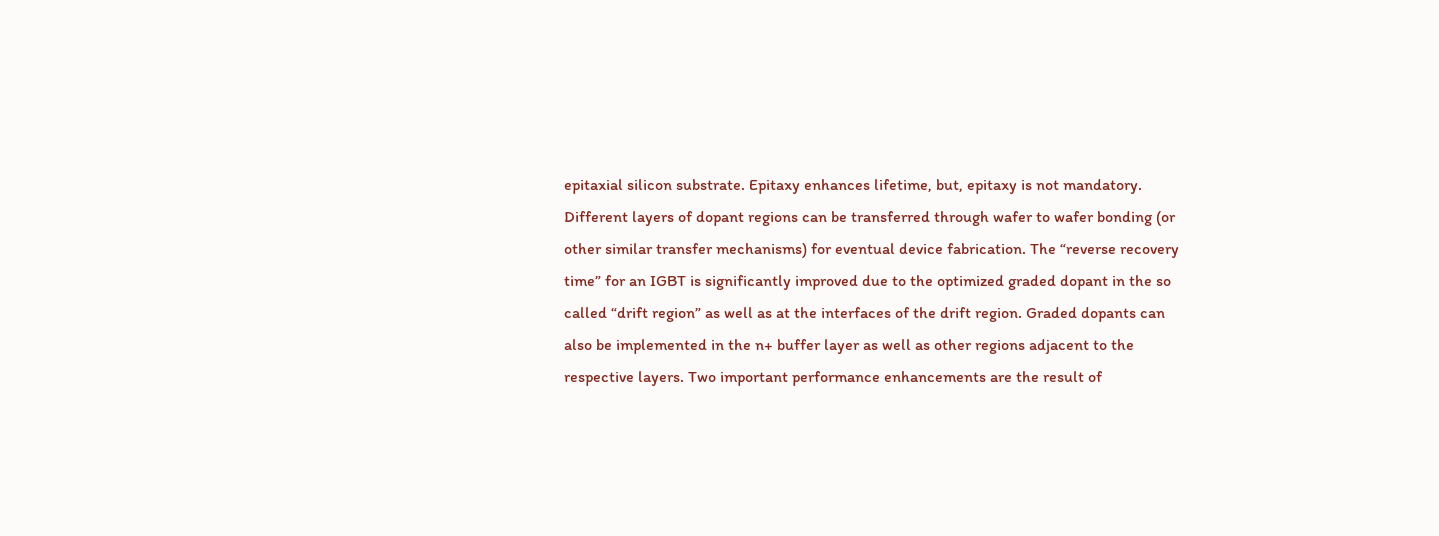epitaxial silicon substrate. Epitaxy enhances lifetime, but, epitaxy is not mandatory. Different layers of dopant regions can be transferred through wafer to wafer bonding (or other similar transfer mechanisms) for eventual device fabrication. The “reverse recovery time” for an IGBT is significantly improved due to the optimized graded dopant in the so called “drift region” as well as at the interfaces of the drift region. Graded dopants can also be implemented in the n+ buffer layer as well as other regions adjacent to the respective layers. Two important performance enhancements are the result of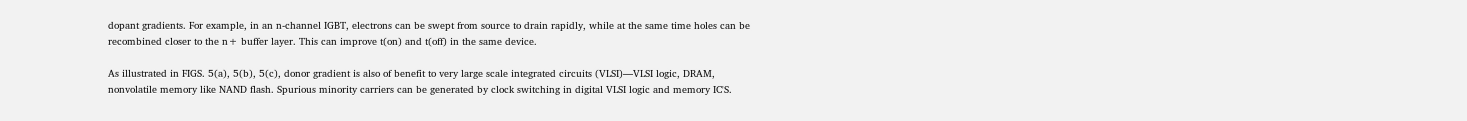dopant gradients. For example, in an n-channel IGBT, electrons can be swept from source to drain rapidly, while at the same time holes can be recombined closer to the n+ buffer layer. This can improve t(on) and t(off) in the same device.

As illustrated in FIGS. 5(a), 5(b), 5(c), donor gradient is also of benefit to very large scale integrated circuits (VLSI)—VLSI logic, DRAM, nonvolatile memory like NAND flash. Spurious minority carriers can be generated by clock switching in digital VLSI logic and memory IC'S.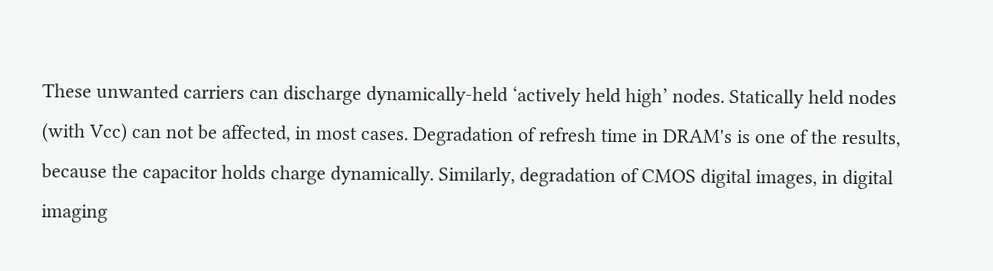These unwanted carriers can discharge dynamically-held ‘actively held high’ nodes. Statically held nodes (with Vcc) can not be affected, in most cases. Degradation of refresh time in DRAM's is one of the results, because the capacitor holds charge dynamically. Similarly, degradation of CMOS digital images, in digital imaging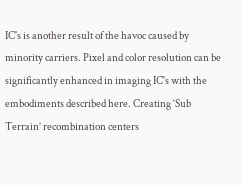IC's is another result of the havoc caused by minority carriers. Pixel and color resolution can be significantly enhanced in imaging IC's with the embodiments described here. Creating ‘Sub Terrain’ recombination centers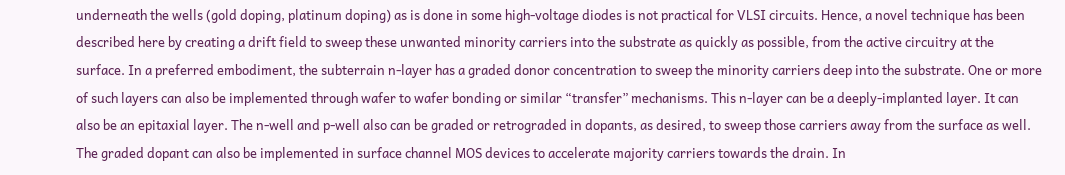underneath the wells (gold doping, platinum doping) as is done in some high-voltage diodes is not practical for VLSI circuits. Hence, a novel technique has been described here by creating a drift field to sweep these unwanted minority carriers into the substrate as quickly as possible, from the active circuitry at the surface. In a preferred embodiment, the subterrain n-layer has a graded donor concentration to sweep the minority carriers deep into the substrate. One or more of such layers can also be implemented through wafer to wafer bonding or similar “transfer” mechanisms. This n-layer can be a deeply-implanted layer. It can also be an epitaxial layer. The n-well and p-well also can be graded or retrograded in dopants, as desired, to sweep those carriers away from the surface as well. The graded dopant can also be implemented in surface channel MOS devices to accelerate majority carriers towards the drain. In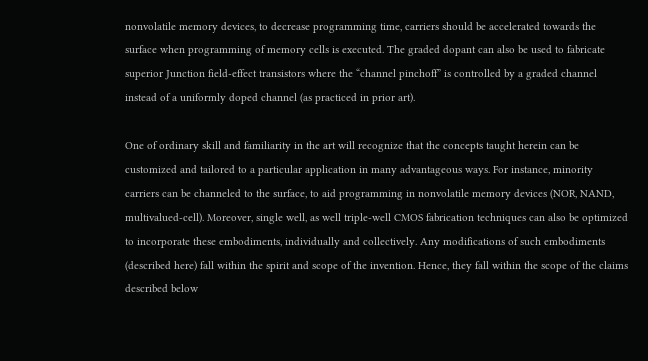nonvolatile memory devices, to decrease programming time, carriers should be accelerated towards the surface when programming of memory cells is executed. The graded dopant can also be used to fabricate superior Junction field-effect transistors where the “channel pinchoff” is controlled by a graded channel instead of a uniformly doped channel (as practiced in prior art).

One of ordinary skill and familiarity in the art will recognize that the concepts taught herein can be customized and tailored to a particular application in many advantageous ways. For instance, minority carriers can be channeled to the surface, to aid programming in nonvolatile memory devices (NOR, NAND, multivalued-cell). Moreover, single well, as well triple-well CMOS fabrication techniques can also be optimized to incorporate these embodiments, individually and collectively. Any modifications of such embodiments (described here) fall within the spirit and scope of the invention. Hence, they fall within the scope of the claims described below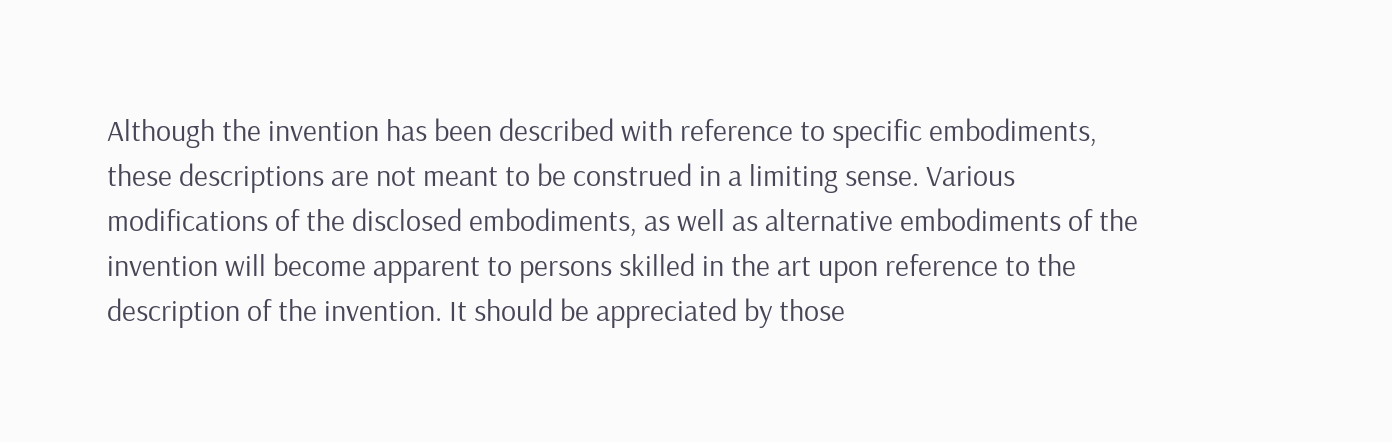Although the invention has been described with reference to specific embodiments, these descriptions are not meant to be construed in a limiting sense. Various modifications of the disclosed embodiments, as well as alternative embodiments of the invention will become apparent to persons skilled in the art upon reference to the description of the invention. It should be appreciated by those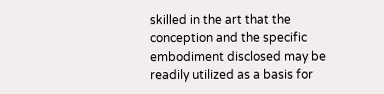skilled in the art that the conception and the specific embodiment disclosed may be readily utilized as a basis for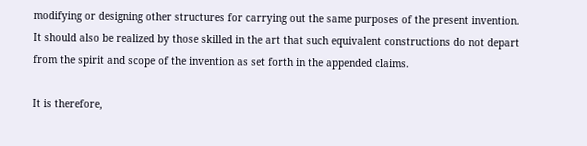modifying or designing other structures for carrying out the same purposes of the present invention. It should also be realized by those skilled in the art that such equivalent constructions do not depart from the spirit and scope of the invention as set forth in the appended claims.

It is therefore,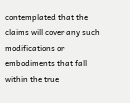contemplated that the claims will cover any such modifications or embodiments that fall within the true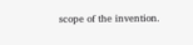scope of the invention.